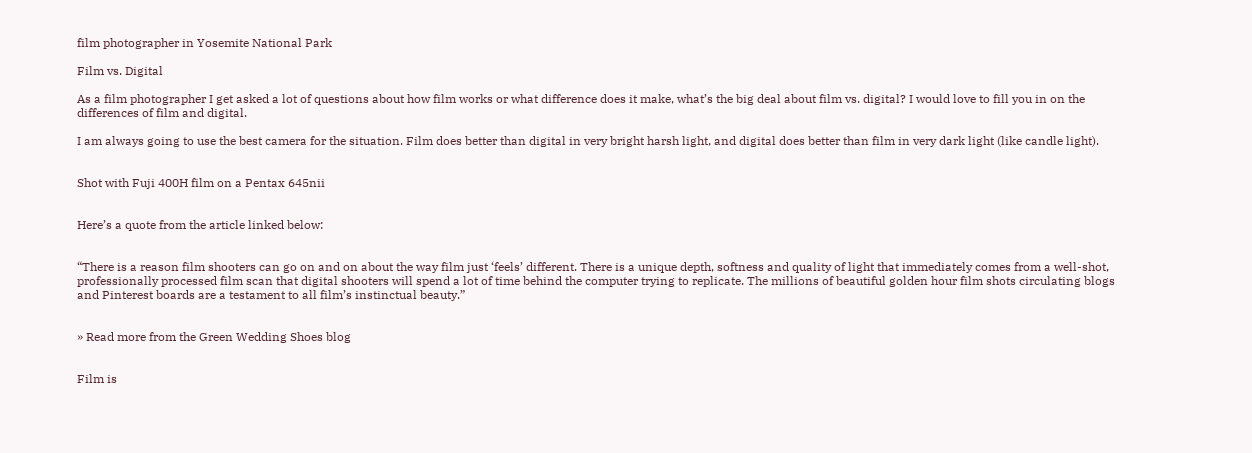film photographer in Yosemite National Park

Film vs. Digital

As a film photographer I get asked a lot of questions about how film works or what difference does it make, what’s the big deal about film vs. digital? I would love to fill you in on the differences of film and digital.

I am always going to use the best camera for the situation. Film does better than digital in very bright harsh light, and digital does better than film in very dark light (like candle light).


Shot with Fuji 400H film on a Pentax 645nii


Here’s a quote from the article linked below:


“There is a reason film shooters can go on and on about the way film just ‘feels’ different. There is a unique depth, softness and quality of light that immediately comes from a well-shot, professionally processed film scan that digital shooters will spend a lot of time behind the computer trying to replicate. The millions of beautiful golden hour film shots circulating blogs and Pinterest boards are a testament to all film’s instinctual beauty.”


» Read more from the Green Wedding Shoes blog


Film is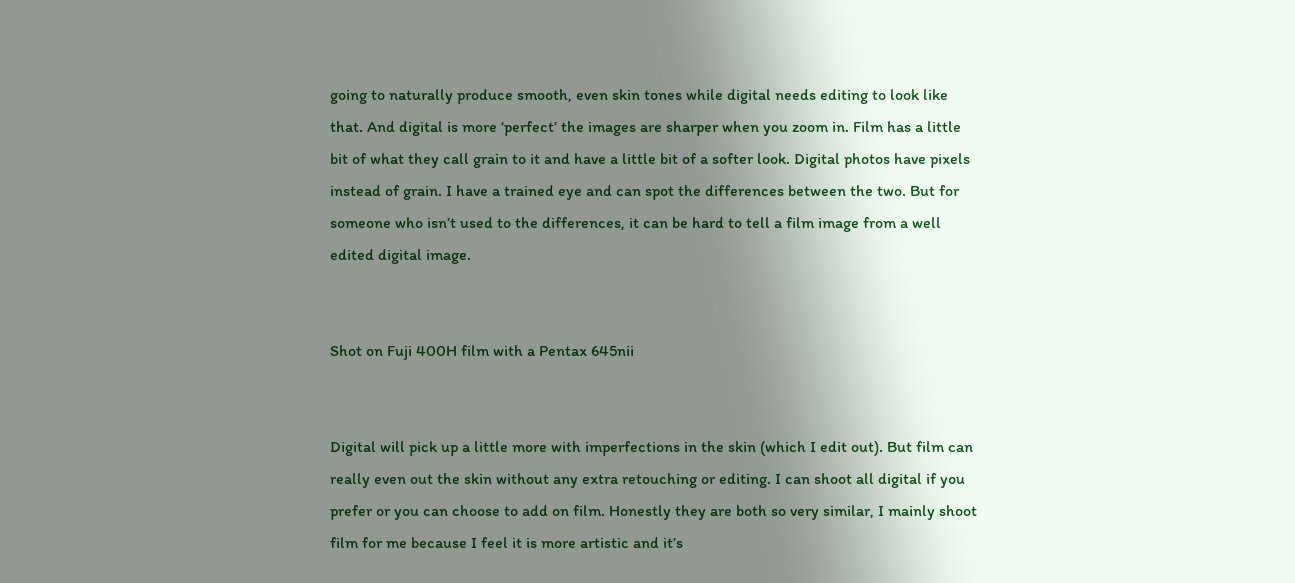going to naturally produce smooth, even skin tones while digital needs editing to look like that. And digital is more ‘perfect’ the images are sharper when you zoom in. Film has a little bit of what they call grain to it and have a little bit of a softer look. Digital photos have pixels instead of grain. I have a trained eye and can spot the differences between the two. But for someone who isn’t used to the differences, it can be hard to tell a film image from a well edited digital image.


Shot on Fuji 400H film with a Pentax 645nii


Digital will pick up a little more with imperfections in the skin (which I edit out). But film can really even out the skin without any extra retouching or editing. I can shoot all digital if you prefer or you can choose to add on film. Honestly they are both so very similar, I mainly shoot film for me because I feel it is more artistic and it’s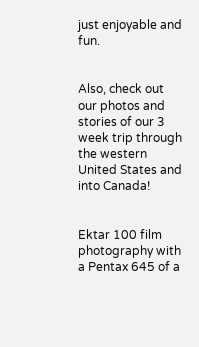just enjoyable and fun.


Also, check out our photos and stories of our 3 week trip through the western United States and into Canada!


Ektar 100 film photography with a Pentax 645 of a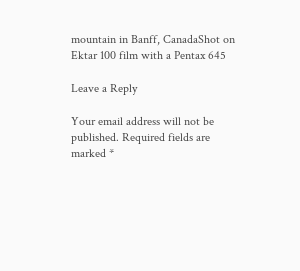mountain in Banff, CanadaShot on Ektar 100 film with a Pentax 645

Leave a Reply

Your email address will not be published. Required fields are marked *